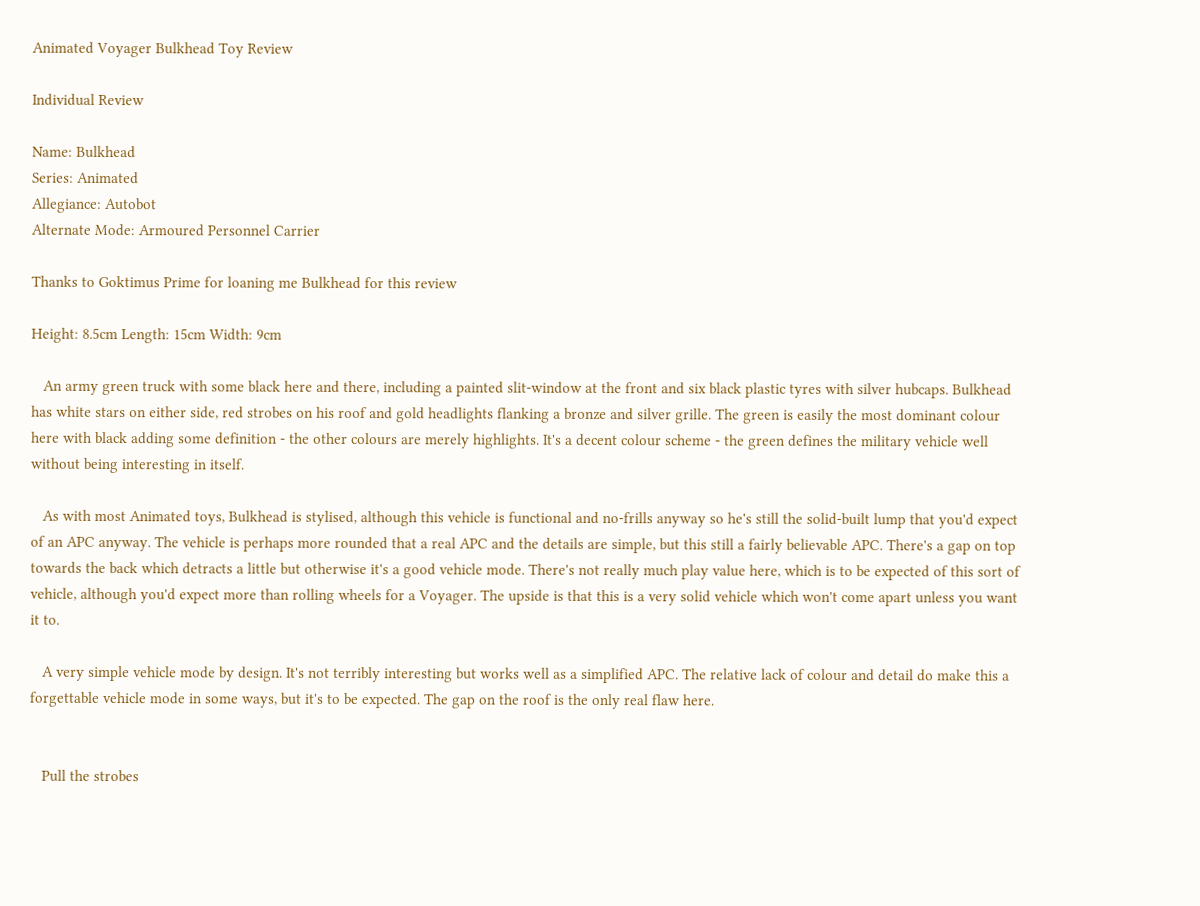Animated Voyager Bulkhead Toy Review

Individual Review

Name: Bulkhead
Series: Animated
Allegiance: Autobot
Alternate Mode: Armoured Personnel Carrier

Thanks to Goktimus Prime for loaning me Bulkhead for this review

Height: 8.5cm Length: 15cm Width: 9cm

   An army green truck with some black here and there, including a painted slit-window at the front and six black plastic tyres with silver hubcaps. Bulkhead has white stars on either side, red strobes on his roof and gold headlights flanking a bronze and silver grille. The green is easily the most dominant colour here with black adding some definition - the other colours are merely highlights. It's a decent colour scheme - the green defines the military vehicle well without being interesting in itself.

   As with most Animated toys, Bulkhead is stylised, although this vehicle is functional and no-frills anyway so he's still the solid-built lump that you'd expect of an APC anyway. The vehicle is perhaps more rounded that a real APC and the details are simple, but this still a fairly believable APC. There's a gap on top towards the back which detracts a little but otherwise it's a good vehicle mode. There's not really much play value here, which is to be expected of this sort of vehicle, although you'd expect more than rolling wheels for a Voyager. The upside is that this is a very solid vehicle which won't come apart unless you want it to.

   A very simple vehicle mode by design. It's not terribly interesting but works well as a simplified APC. The relative lack of colour and detail do make this a forgettable vehicle mode in some ways, but it's to be expected. The gap on the roof is the only real flaw here.


   Pull the strobes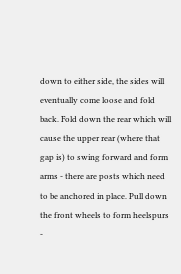down to either side, the sides will eventually come loose and fold back. Fold down the rear which will cause the upper rear (where that gap is) to swing forward and form arms - there are posts which need to be anchored in place. Pull down the front wheels to form heelspurs -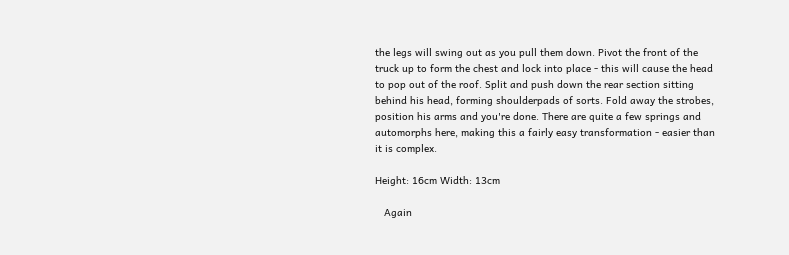the legs will swing out as you pull them down. Pivot the front of the truck up to form the chest and lock into place - this will cause the head to pop out of the roof. Split and push down the rear section sitting behind his head, forming shoulderpads of sorts. Fold away the strobes, position his arms and you're done. There are quite a few springs and automorphs here, making this a fairly easy transformation - easier than it is complex.

Height: 16cm Width: 13cm

   Again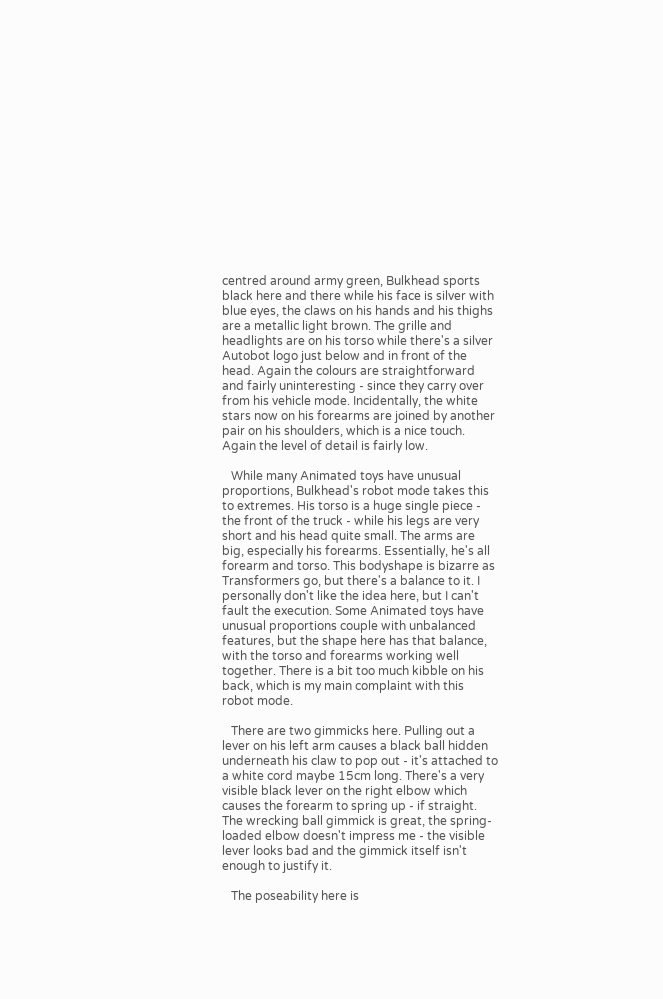centred around army green, Bulkhead sports black here and there while his face is silver with blue eyes, the claws on his hands and his thighs are a metallic light brown. The grille and headlights are on his torso while there's a silver Autobot logo just below and in front of the head. Again the colours are straightforward and fairly uninteresting - since they carry over from his vehicle mode. Incidentally, the white stars now on his forearms are joined by another pair on his shoulders, which is a nice touch. Again the level of detail is fairly low.

   While many Animated toys have unusual proportions, Bulkhead's robot mode takes this to extremes. His torso is a huge single piece - the front of the truck - while his legs are very short and his head quite small. The arms are big, especially his forearms. Essentially, he's all forearm and torso. This bodyshape is bizarre as Transformers go, but there's a balance to it. I personally don't like the idea here, but I can't fault the execution. Some Animated toys have unusual proportions couple with unbalanced features, but the shape here has that balance, with the torso and forearms working well together. There is a bit too much kibble on his back, which is my main complaint with this robot mode.

   There are two gimmicks here. Pulling out a lever on his left arm causes a black ball hidden underneath his claw to pop out - it's attached to a white cord maybe 15cm long. There's a very visible black lever on the right elbow which causes the forearm to spring up - if straight. The wrecking ball gimmick is great, the spring-loaded elbow doesn't impress me - the visible lever looks bad and the gimmick itself isn't enough to justify it.

   The poseability here is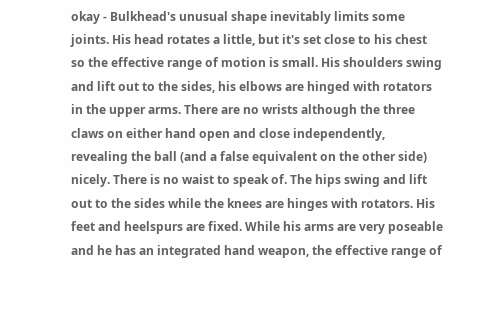okay - Bulkhead's unusual shape inevitably limits some joints. His head rotates a little, but it's set close to his chest so the effective range of motion is small. His shoulders swing and lift out to the sides, his elbows are hinged with rotators in the upper arms. There are no wrists although the three claws on either hand open and close independently, revealing the ball (and a false equivalent on the other side) nicely. There is no waist to speak of. The hips swing and lift out to the sides while the knees are hinges with rotators. His feet and heelspurs are fixed. While his arms are very poseable and he has an integrated hand weapon, the effective range of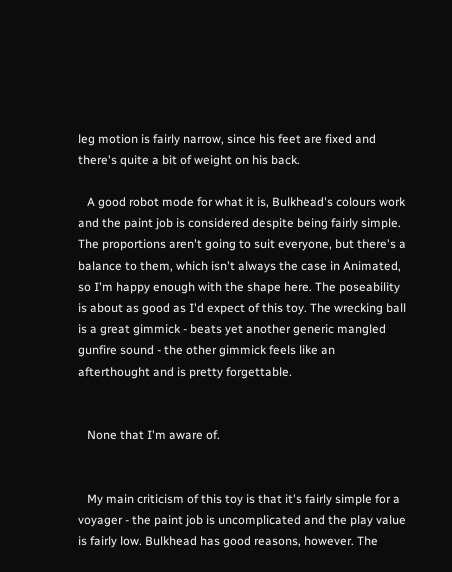leg motion is fairly narrow, since his feet are fixed and there's quite a bit of weight on his back.

   A good robot mode for what it is, Bulkhead's colours work and the paint job is considered despite being fairly simple. The proportions aren't going to suit everyone, but there's a balance to them, which isn't always the case in Animated, so I'm happy enough with the shape here. The poseability is about as good as I'd expect of this toy. The wrecking ball is a great gimmick - beats yet another generic mangled gunfire sound - the other gimmick feels like an afterthought and is pretty forgettable.


   None that I'm aware of.


   My main criticism of this toy is that it's fairly simple for a voyager - the paint job is uncomplicated and the play value is fairly low. Bulkhead has good reasons, however. The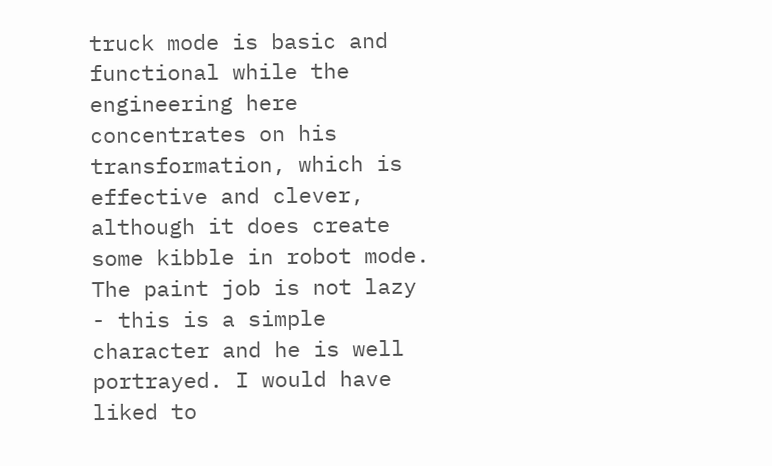truck mode is basic and functional while the engineering here concentrates on his transformation, which is effective and clever, although it does create some kibble in robot mode. The paint job is not lazy - this is a simple character and he is well portrayed. I would have liked to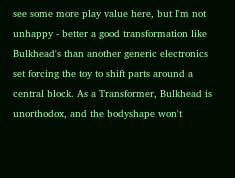see some more play value here, but I'm not unhappy - better a good transformation like Bulkhead's than another generic electronics set forcing the toy to shift parts around a central block. As a Transformer, Bulkhead is unorthodox, and the bodyshape won't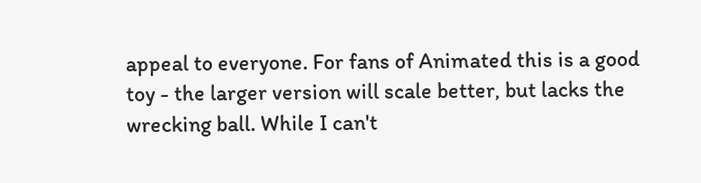appeal to everyone. For fans of Animated this is a good toy - the larger version will scale better, but lacks the wrecking ball. While I can't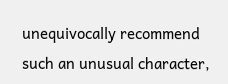unequivocally recommend such an unusual character,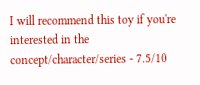I will recommend this toy if you're interested in the concept/character/series - 7.5/10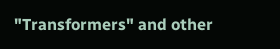"Transformers" and other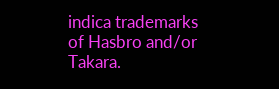indica trademarks of Hasbro and/or Takara.